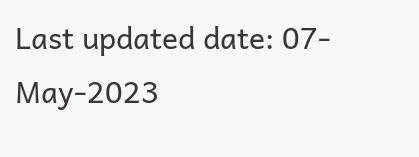Last updated date: 07-May-2023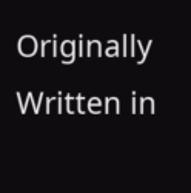Originally Written in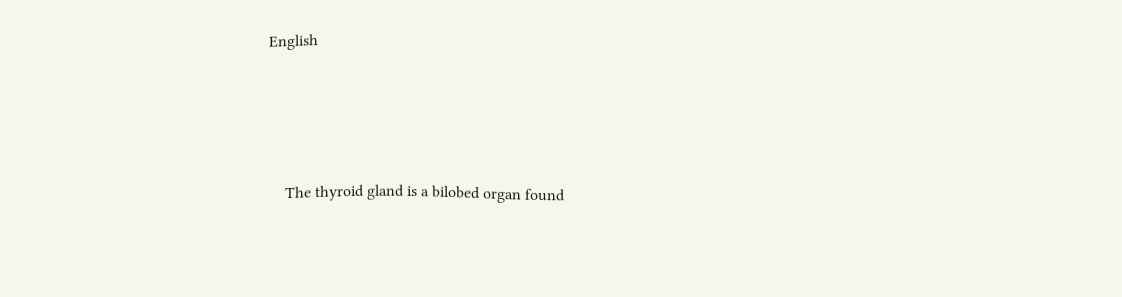English




    The thyroid gland is a bilobed organ found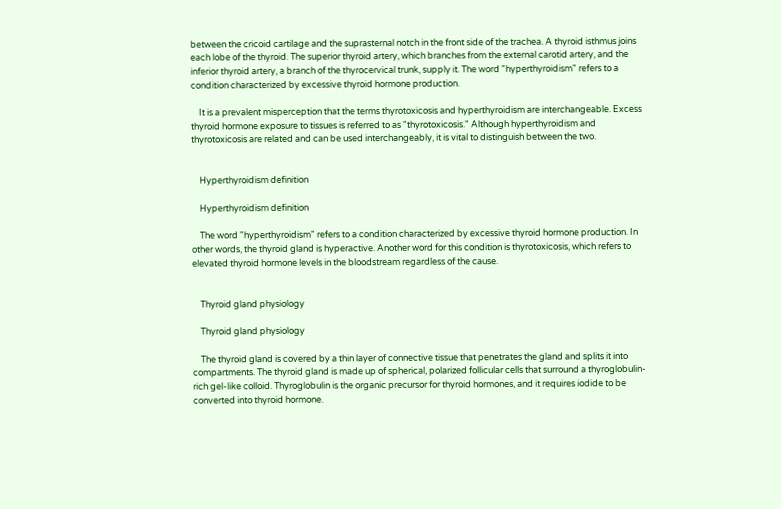between the cricoid cartilage and the suprasternal notch in the front side of the trachea. A thyroid isthmus joins each lobe of the thyroid. The superior thyroid artery, which branches from the external carotid artery, and the inferior thyroid artery, a branch of the thyrocervical trunk, supply it. The word "hyperthyroidism" refers to a condition characterized by excessive thyroid hormone production.

    It is a prevalent misperception that the terms thyrotoxicosis and hyperthyroidism are interchangeable. Excess thyroid hormone exposure to tissues is referred to as "thyrotoxicosis." Although hyperthyroidism and thyrotoxicosis are related and can be used interchangeably, it is vital to distinguish between the two.


    Hyperthyroidism definition

    Hyperthyroidism definition

    The word "hyperthyroidism" refers to a condition characterized by excessive thyroid hormone production. In other words, the thyroid gland is hyperactive. Another word for this condition is thyrotoxicosis, which refers to elevated thyroid hormone levels in the bloodstream regardless of the cause.


    Thyroid gland physiology

    Thyroid gland physiology

    The thyroid gland is covered by a thin layer of connective tissue that penetrates the gland and splits it into compartments. The thyroid gland is made up of spherical, polarized follicular cells that surround a thyroglobulin-rich gel-like colloid. Thyroglobulin is the organic precursor for thyroid hormones, and it requires iodide to be converted into thyroid hormone.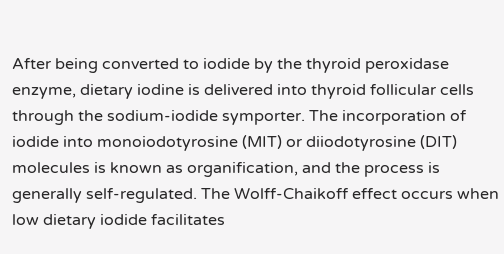After being converted to iodide by the thyroid peroxidase enzyme, dietary iodine is delivered into thyroid follicular cells through the sodium-iodide symporter. The incorporation of iodide into monoiodotyrosine (MIT) or diiodotyrosine (DIT) molecules is known as organification, and the process is generally self-regulated. The Wolff-Chaikoff effect occurs when low dietary iodide facilitates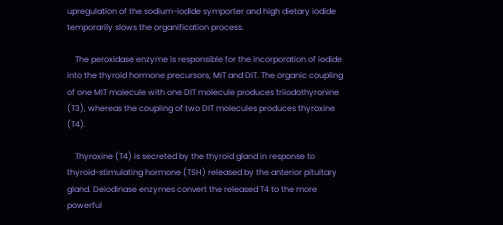upregulation of the sodium-iodide symporter and high dietary iodide temporarily slows the organification process.

    The peroxidase enzyme is responsible for the incorporation of iodide into the thyroid hormone precursors, MIT and DIT. The organic coupling of one MIT molecule with one DIT molecule produces triiodothyronine (T3), whereas the coupling of two DIT molecules produces thyroxine (T4).

    Thyroxine (T4) is secreted by the thyroid gland in response to thyroid-stimulating hormone (TSH) released by the anterior pituitary gland. Deiodinase enzymes convert the released T4 to the more powerful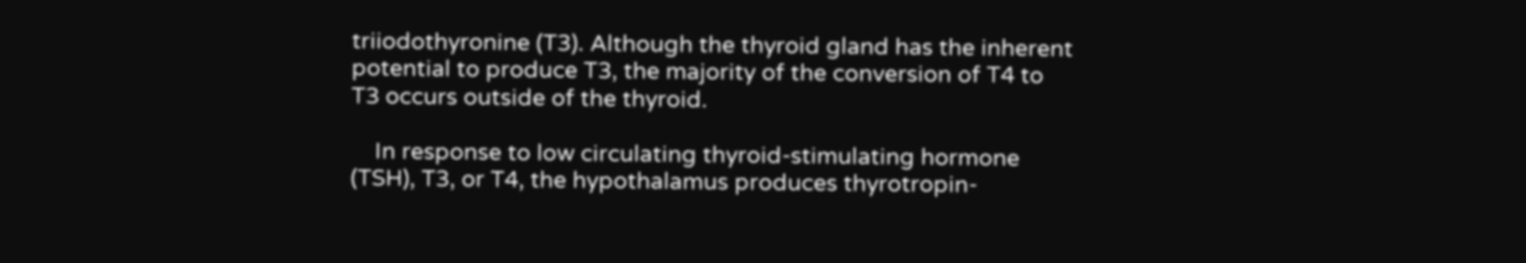triiodothyronine (T3). Although the thyroid gland has the inherent potential to produce T3, the majority of the conversion of T4 to T3 occurs outside of the thyroid.

    In response to low circulating thyroid-stimulating hormone (TSH), T3, or T4, the hypothalamus produces thyrotropin-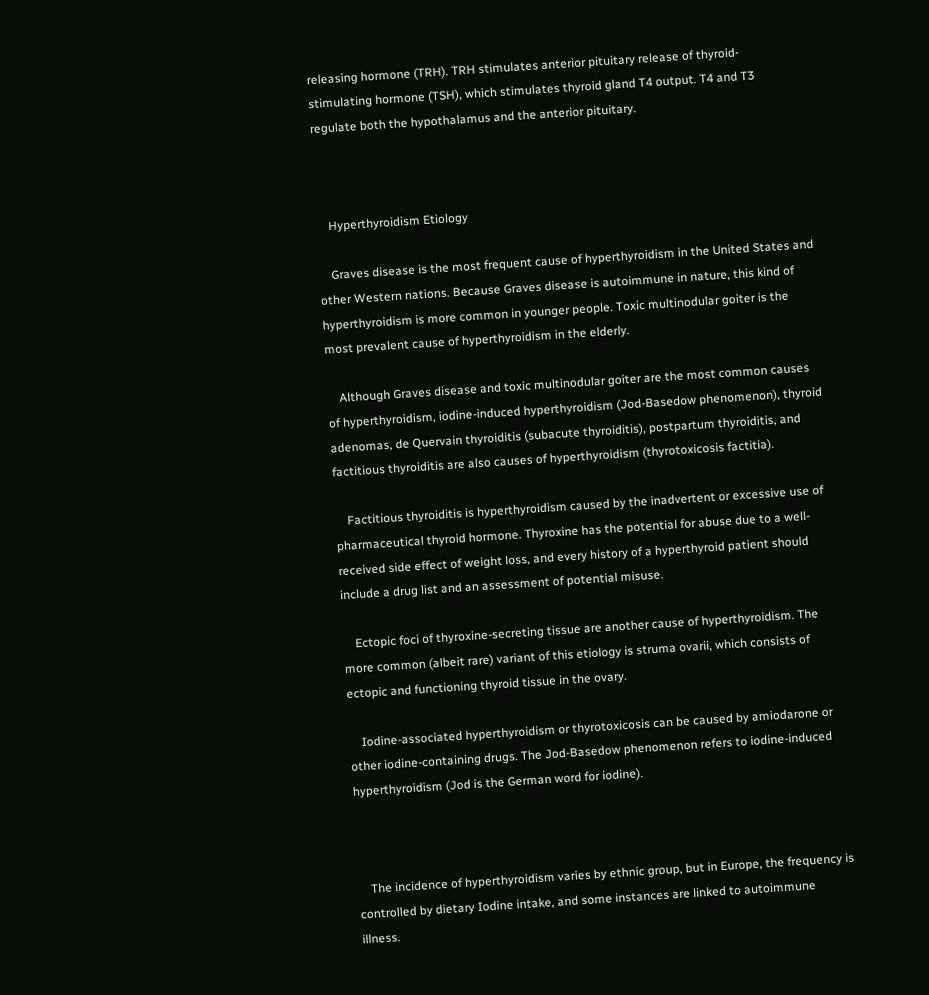releasing hormone (TRH). TRH stimulates anterior pituitary release of thyroid-stimulating hormone (TSH), which stimulates thyroid gland T4 output. T4 and T3 regulate both the hypothalamus and the anterior pituitary.



    Hyperthyroidism Etiology

    Graves disease is the most frequent cause of hyperthyroidism in the United States and other Western nations. Because Graves disease is autoimmune in nature, this kind of hyperthyroidism is more common in younger people. Toxic multinodular goiter is the most prevalent cause of hyperthyroidism in the elderly.

    Although Graves disease and toxic multinodular goiter are the most common causes of hyperthyroidism, iodine-induced hyperthyroidism (Jod-Basedow phenomenon), thyroid adenomas, de Quervain thyroiditis (subacute thyroiditis), postpartum thyroiditis, and factitious thyroiditis are also causes of hyperthyroidism (thyrotoxicosis factitia).

    Factitious thyroiditis is hyperthyroidism caused by the inadvertent or excessive use of pharmaceutical thyroid hormone. Thyroxine has the potential for abuse due to a well-received side effect of weight loss, and every history of a hyperthyroid patient should include a drug list and an assessment of potential misuse.

    Ectopic foci of thyroxine-secreting tissue are another cause of hyperthyroidism. The more common (albeit rare) variant of this etiology is struma ovarii, which consists of ectopic and functioning thyroid tissue in the ovary.

    Iodine-associated hyperthyroidism or thyrotoxicosis can be caused by amiodarone or other iodine-containing drugs. The Jod-Basedow phenomenon refers to iodine-induced hyperthyroidism (Jod is the German word for iodine).



    The incidence of hyperthyroidism varies by ethnic group, but in Europe, the frequency is controlled by dietary Iodine intake, and some instances are linked to autoimmune illness.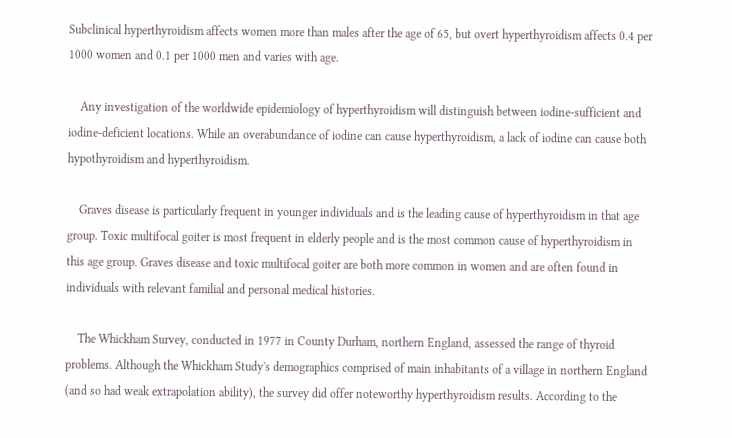Subclinical hyperthyroidism affects women more than males after the age of 65, but overt hyperthyroidism affects 0.4 per 1000 women and 0.1 per 1000 men and varies with age.

    Any investigation of the worldwide epidemiology of hyperthyroidism will distinguish between iodine-sufficient and iodine-deficient locations. While an overabundance of iodine can cause hyperthyroidism, a lack of iodine can cause both hypothyroidism and hyperthyroidism.

    Graves disease is particularly frequent in younger individuals and is the leading cause of hyperthyroidism in that age group. Toxic multifocal goiter is most frequent in elderly people and is the most common cause of hyperthyroidism in this age group. Graves disease and toxic multifocal goiter are both more common in women and are often found in individuals with relevant familial and personal medical histories.

    The Whickham Survey, conducted in 1977 in County Durham, northern England, assessed the range of thyroid problems. Although the Whickham Study's demographics comprised of main inhabitants of a village in northern England (and so had weak extrapolation ability), the survey did offer noteworthy hyperthyroidism results. According to the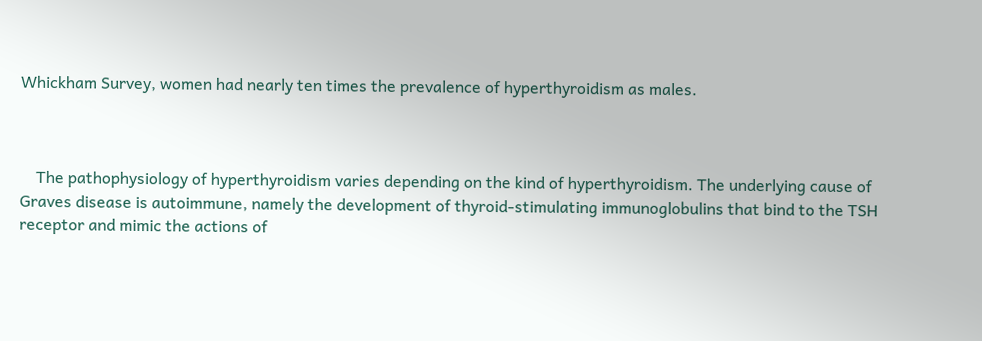Whickham Survey, women had nearly ten times the prevalence of hyperthyroidism as males.



    The pathophysiology of hyperthyroidism varies depending on the kind of hyperthyroidism. The underlying cause of Graves disease is autoimmune, namely the development of thyroid-stimulating immunoglobulins that bind to the TSH receptor and mimic the actions of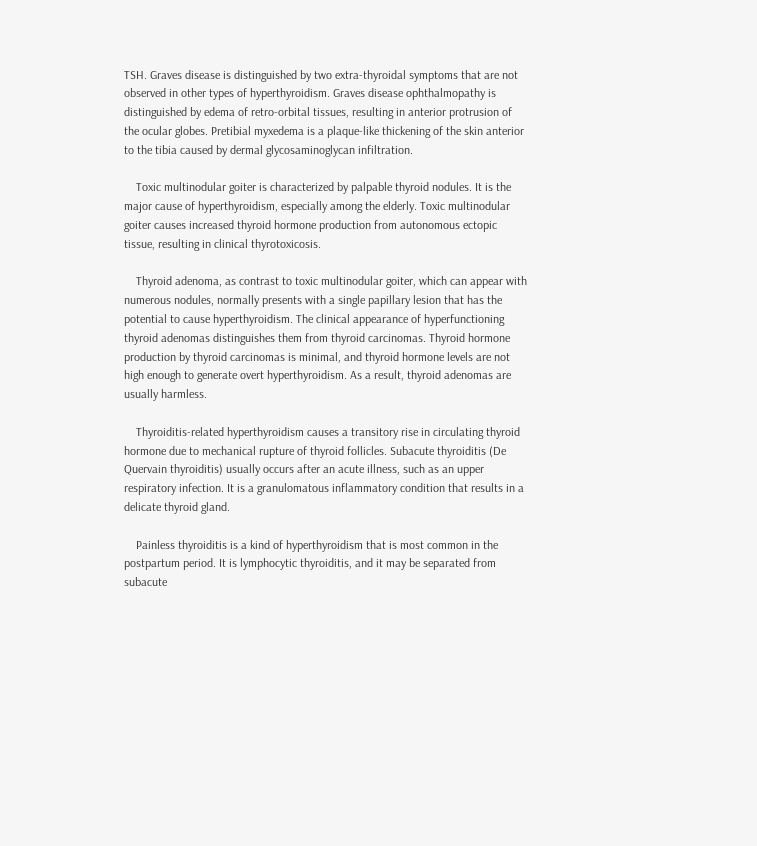TSH. Graves disease is distinguished by two extra-thyroidal symptoms that are not observed in other types of hyperthyroidism. Graves disease ophthalmopathy is distinguished by edema of retro-orbital tissues, resulting in anterior protrusion of the ocular globes. Pretibial myxedema is a plaque-like thickening of the skin anterior to the tibia caused by dermal glycosaminoglycan infiltration.

    Toxic multinodular goiter is characterized by palpable thyroid nodules. It is the major cause of hyperthyroidism, especially among the elderly. Toxic multinodular goiter causes increased thyroid hormone production from autonomous ectopic tissue, resulting in clinical thyrotoxicosis.

    Thyroid adenoma, as contrast to toxic multinodular goiter, which can appear with numerous nodules, normally presents with a single papillary lesion that has the potential to cause hyperthyroidism. The clinical appearance of hyperfunctioning thyroid adenomas distinguishes them from thyroid carcinomas. Thyroid hormone production by thyroid carcinomas is minimal, and thyroid hormone levels are not high enough to generate overt hyperthyroidism. As a result, thyroid adenomas are usually harmless.

    Thyroiditis-related hyperthyroidism causes a transitory rise in circulating thyroid hormone due to mechanical rupture of thyroid follicles. Subacute thyroiditis (De Quervain thyroiditis) usually occurs after an acute illness, such as an upper respiratory infection. It is a granulomatous inflammatory condition that results in a delicate thyroid gland.

    Painless thyroiditis is a kind of hyperthyroidism that is most common in the postpartum period. It is lymphocytic thyroiditis, and it may be separated from subacute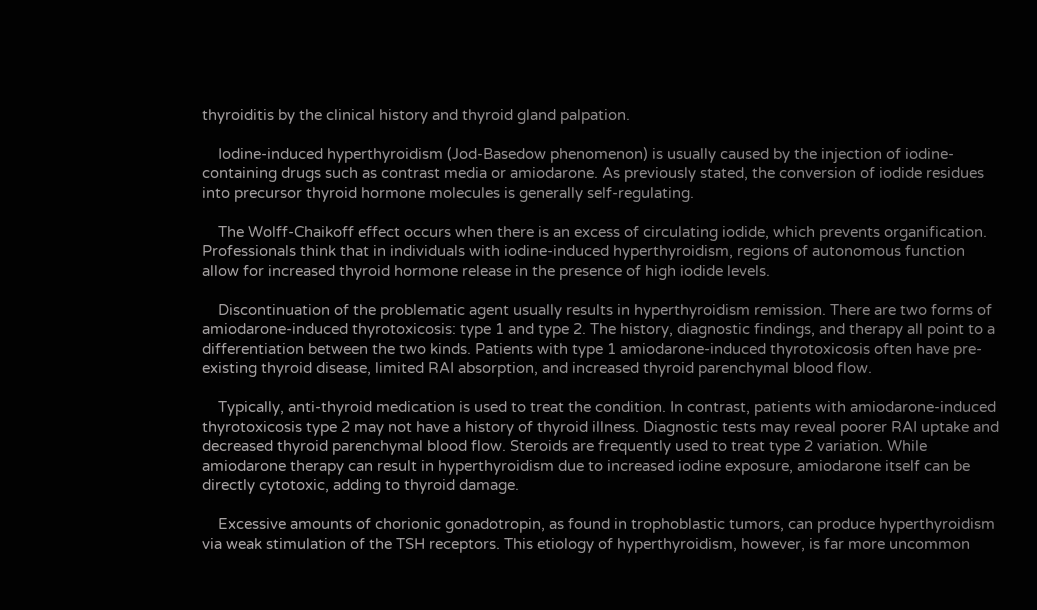thyroiditis by the clinical history and thyroid gland palpation.

    Iodine-induced hyperthyroidism (Jod-Basedow phenomenon) is usually caused by the injection of iodine-containing drugs such as contrast media or amiodarone. As previously stated, the conversion of iodide residues into precursor thyroid hormone molecules is generally self-regulating.

    The Wolff-Chaikoff effect occurs when there is an excess of circulating iodide, which prevents organification. Professionals think that in individuals with iodine-induced hyperthyroidism, regions of autonomous function allow for increased thyroid hormone release in the presence of high iodide levels.

    Discontinuation of the problematic agent usually results in hyperthyroidism remission. There are two forms of amiodarone-induced thyrotoxicosis: type 1 and type 2. The history, diagnostic findings, and therapy all point to a differentiation between the two kinds. Patients with type 1 amiodarone-induced thyrotoxicosis often have pre-existing thyroid disease, limited RAI absorption, and increased thyroid parenchymal blood flow.

    Typically, anti-thyroid medication is used to treat the condition. In contrast, patients with amiodarone-induced thyrotoxicosis type 2 may not have a history of thyroid illness. Diagnostic tests may reveal poorer RAI uptake and decreased thyroid parenchymal blood flow. Steroids are frequently used to treat type 2 variation. While amiodarone therapy can result in hyperthyroidism due to increased iodine exposure, amiodarone itself can be directly cytotoxic, adding to thyroid damage.

    Excessive amounts of chorionic gonadotropin, as found in trophoblastic tumors, can produce hyperthyroidism via weak stimulation of the TSH receptors. This etiology of hyperthyroidism, however, is far more uncommon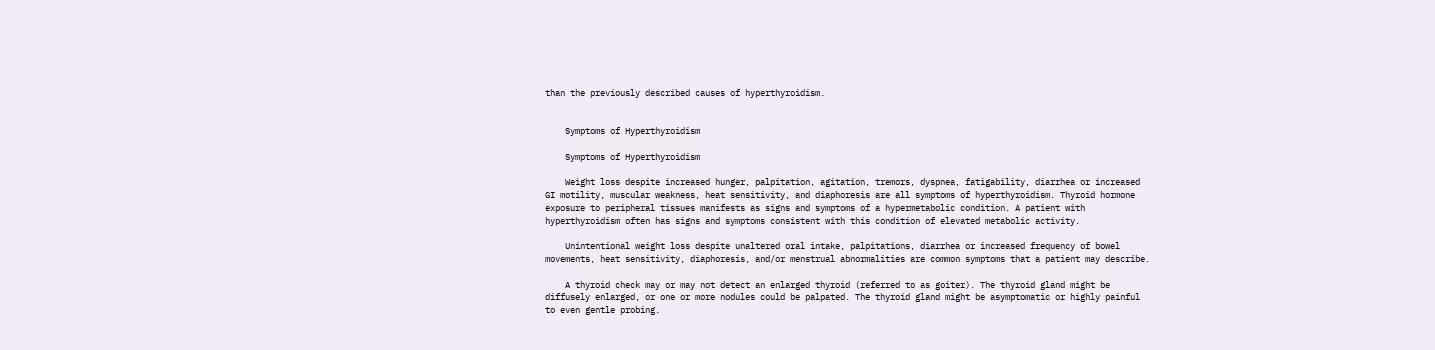than the previously described causes of hyperthyroidism.


    Symptoms of Hyperthyroidism

    Symptoms of Hyperthyroidism

    Weight loss despite increased hunger, palpitation, agitation, tremors, dyspnea, fatigability, diarrhea or increased GI motility, muscular weakness, heat sensitivity, and diaphoresis are all symptoms of hyperthyroidism. Thyroid hormone exposure to peripheral tissues manifests as signs and symptoms of a hypermetabolic condition. A patient with hyperthyroidism often has signs and symptoms consistent with this condition of elevated metabolic activity.

    Unintentional weight loss despite unaltered oral intake, palpitations, diarrhea or increased frequency of bowel movements, heat sensitivity, diaphoresis, and/or menstrual abnormalities are common symptoms that a patient may describe.

    A thyroid check may or may not detect an enlarged thyroid (referred to as goiter). The thyroid gland might be diffusely enlarged, or one or more nodules could be palpated. The thyroid gland might be asymptomatic or highly painful to even gentle probing.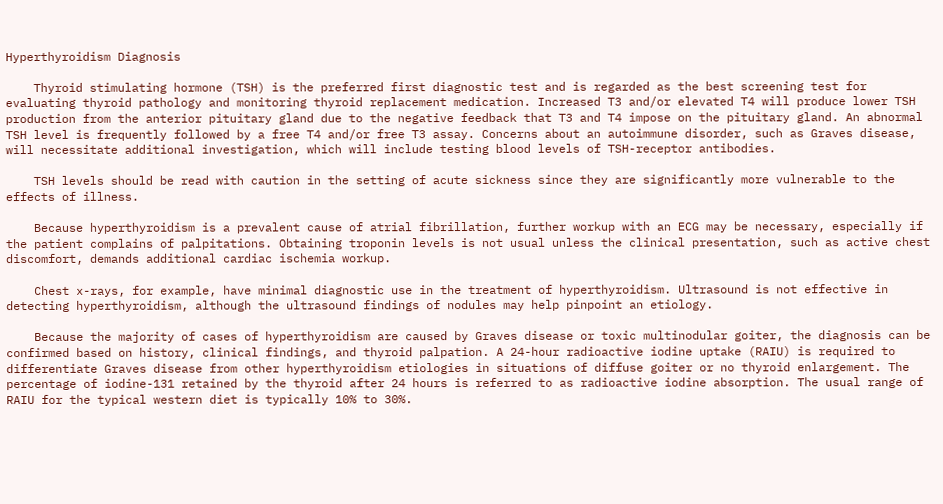Hyperthyroidism Diagnosis

    Thyroid stimulating hormone (TSH) is the preferred first diagnostic test and is regarded as the best screening test for evaluating thyroid pathology and monitoring thyroid replacement medication. Increased T3 and/or elevated T4 will produce lower TSH production from the anterior pituitary gland due to the negative feedback that T3 and T4 impose on the pituitary gland. An abnormal TSH level is frequently followed by a free T4 and/or free T3 assay. Concerns about an autoimmune disorder, such as Graves disease, will necessitate additional investigation, which will include testing blood levels of TSH-receptor antibodies.

    TSH levels should be read with caution in the setting of acute sickness since they are significantly more vulnerable to the effects of illness.

    Because hyperthyroidism is a prevalent cause of atrial fibrillation, further workup with an ECG may be necessary, especially if the patient complains of palpitations. Obtaining troponin levels is not usual unless the clinical presentation, such as active chest discomfort, demands additional cardiac ischemia workup.

    Chest x-rays, for example, have minimal diagnostic use in the treatment of hyperthyroidism. Ultrasound is not effective in detecting hyperthyroidism, although the ultrasound findings of nodules may help pinpoint an etiology.

    Because the majority of cases of hyperthyroidism are caused by Graves disease or toxic multinodular goiter, the diagnosis can be confirmed based on history, clinical findings, and thyroid palpation. A 24-hour radioactive iodine uptake (RAIU) is required to differentiate Graves disease from other hyperthyroidism etiologies in situations of diffuse goiter or no thyroid enlargement. The percentage of iodine-131 retained by the thyroid after 24 hours is referred to as radioactive iodine absorption. The usual range of RAIU for the typical western diet is typically 10% to 30%.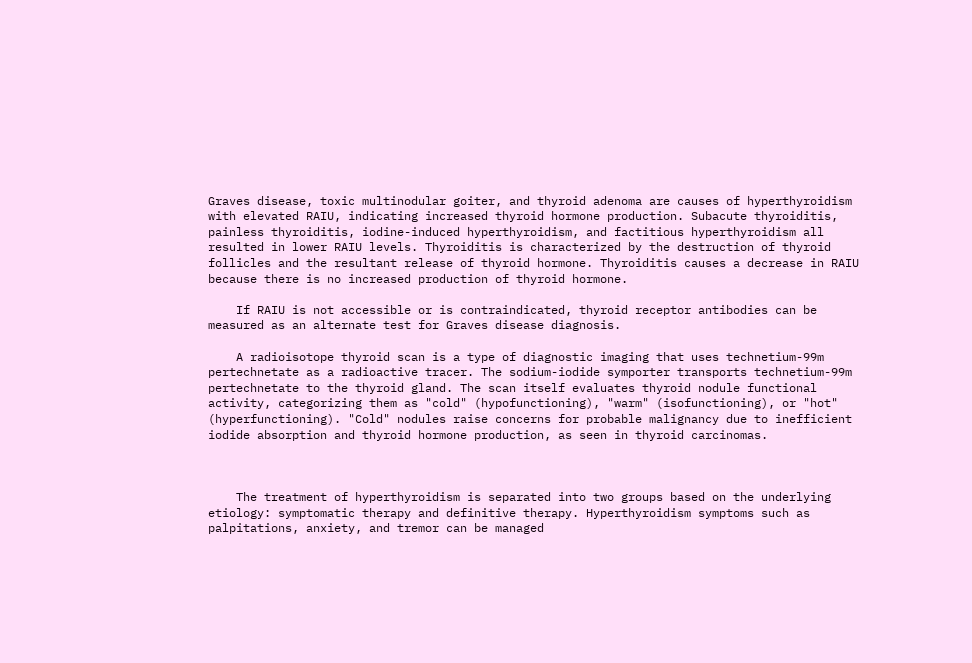Graves disease, toxic multinodular goiter, and thyroid adenoma are causes of hyperthyroidism with elevated RAIU, indicating increased thyroid hormone production. Subacute thyroiditis, painless thyroiditis, iodine-induced hyperthyroidism, and factitious hyperthyroidism all resulted in lower RAIU levels. Thyroiditis is characterized by the destruction of thyroid follicles and the resultant release of thyroid hormone. Thyroiditis causes a decrease in RAIU because there is no increased production of thyroid hormone.

    If RAIU is not accessible or is contraindicated, thyroid receptor antibodies can be measured as an alternate test for Graves disease diagnosis.

    A radioisotope thyroid scan is a type of diagnostic imaging that uses technetium-99m pertechnetate as a radioactive tracer. The sodium-iodide symporter transports technetium-99m pertechnetate to the thyroid gland. The scan itself evaluates thyroid nodule functional activity, categorizing them as "cold" (hypofunctioning), "warm" (isofunctioning), or "hot" (hyperfunctioning). "Cold" nodules raise concerns for probable malignancy due to inefficient iodide absorption and thyroid hormone production, as seen in thyroid carcinomas.



    The treatment of hyperthyroidism is separated into two groups based on the underlying etiology: symptomatic therapy and definitive therapy. Hyperthyroidism symptoms such as palpitations, anxiety, and tremor can be managed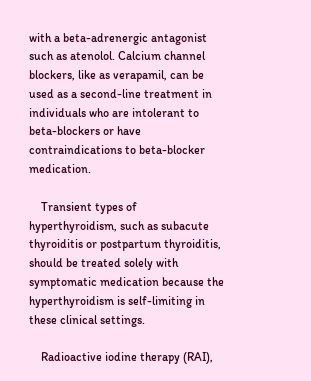with a beta-adrenergic antagonist such as atenolol. Calcium channel blockers, like as verapamil, can be used as a second-line treatment in individuals who are intolerant to beta-blockers or have contraindications to beta-blocker medication.

    Transient types of hyperthyroidism, such as subacute thyroiditis or postpartum thyroiditis, should be treated solely with symptomatic medication because the hyperthyroidism is self-limiting in these clinical settings.

    Radioactive iodine therapy (RAI),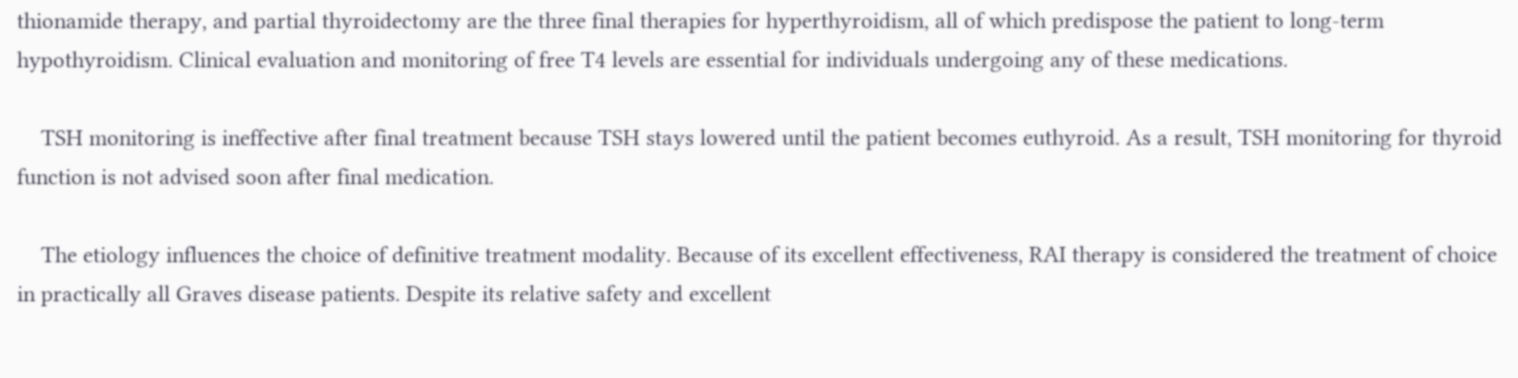thionamide therapy, and partial thyroidectomy are the three final therapies for hyperthyroidism, all of which predispose the patient to long-term hypothyroidism. Clinical evaluation and monitoring of free T4 levels are essential for individuals undergoing any of these medications.

    TSH monitoring is ineffective after final treatment because TSH stays lowered until the patient becomes euthyroid. As a result, TSH monitoring for thyroid function is not advised soon after final medication.

    The etiology influences the choice of definitive treatment modality. Because of its excellent effectiveness, RAI therapy is considered the treatment of choice in practically all Graves disease patients. Despite its relative safety and excellent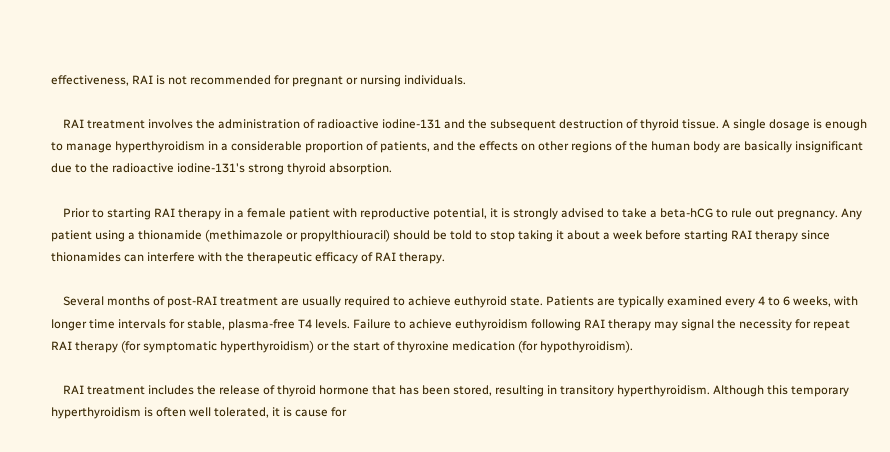effectiveness, RAI is not recommended for pregnant or nursing individuals.

    RAI treatment involves the administration of radioactive iodine-131 and the subsequent destruction of thyroid tissue. A single dosage is enough to manage hyperthyroidism in a considerable proportion of patients, and the effects on other regions of the human body are basically insignificant due to the radioactive iodine-131's strong thyroid absorption.

    Prior to starting RAI therapy in a female patient with reproductive potential, it is strongly advised to take a beta-hCG to rule out pregnancy. Any patient using a thionamide (methimazole or propylthiouracil) should be told to stop taking it about a week before starting RAI therapy since thionamides can interfere with the therapeutic efficacy of RAI therapy.

    Several months of post-RAI treatment are usually required to achieve euthyroid state. Patients are typically examined every 4 to 6 weeks, with longer time intervals for stable, plasma-free T4 levels. Failure to achieve euthyroidism following RAI therapy may signal the necessity for repeat RAI therapy (for symptomatic hyperthyroidism) or the start of thyroxine medication (for hypothyroidism).

    RAI treatment includes the release of thyroid hormone that has been stored, resulting in transitory hyperthyroidism. Although this temporary hyperthyroidism is often well tolerated, it is cause for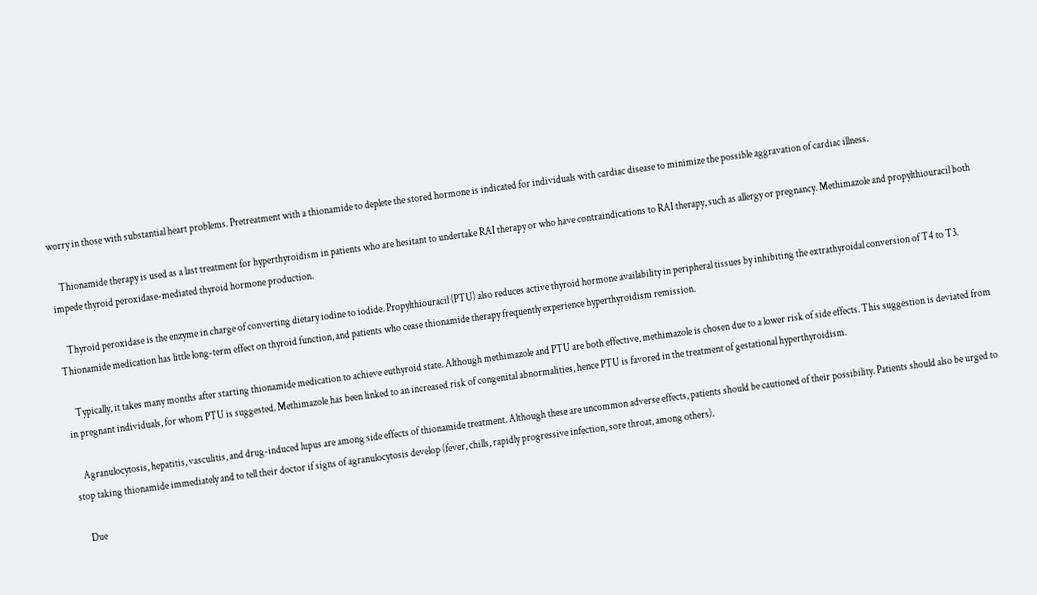worry in those with substantial heart problems. Pretreatment with a thionamide to deplete the stored hormone is indicated for individuals with cardiac disease to minimize the possible aggravation of cardiac illness.

    Thionamide therapy is used as a last treatment for hyperthyroidism in patients who are hesitant to undertake RAI therapy or who have contraindications to RAI therapy, such as allergy or pregnancy. Methimazole and propylthiouracil both impede thyroid peroxidase-mediated thyroid hormone production.

    Thyroid peroxidase is the enzyme in charge of converting dietary iodine to iodide. Propylthiouracil (PTU) also reduces active thyroid hormone availability in peripheral tissues by inhibiting the extrathyroidal conversion of T4 to T3. Thionamide medication has little long-term effect on thyroid function, and patients who cease thionamide therapy frequently experience hyperthyroidism remission.

    Typically, it takes many months after starting thionamide medication to achieve euthyroid state. Although methimazole and PTU are both effective, methimazole is chosen due to a lower risk of side effects. This suggestion is deviated from in pregnant individuals, for whom PTU is suggested. Methimazole has been linked to an increased risk of congenital abnormalities, hence PTU is favored in the treatment of gestational hyperthyroidism.

    Agranulocytosis, hepatitis, vasculitis, and drug-induced lupus are among side effects of thionamide treatment. Although these are uncommon adverse effects, patients should be cautioned of their possibility. Patients should also be urged to stop taking thionamide immediately and to tell their doctor if signs of agranulocytosis develop (fever, chills, rapidly progressive infection, sore throat, among others).

    Due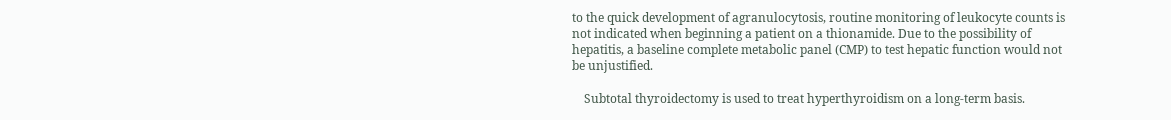to the quick development of agranulocytosis, routine monitoring of leukocyte counts is not indicated when beginning a patient on a thionamide. Due to the possibility of hepatitis, a baseline complete metabolic panel (CMP) to test hepatic function would not be unjustified.

    Subtotal thyroidectomy is used to treat hyperthyroidism on a long-term basis.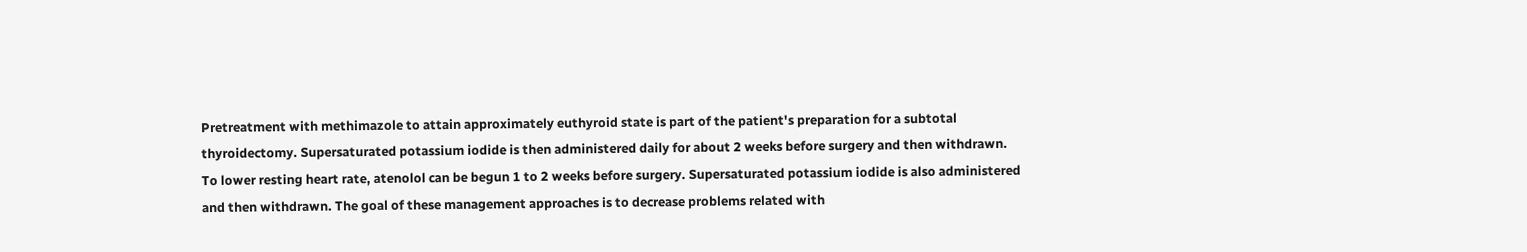Pretreatment with methimazole to attain approximately euthyroid state is part of the patient's preparation for a subtotal thyroidectomy. Supersaturated potassium iodide is then administered daily for about 2 weeks before surgery and then withdrawn. To lower resting heart rate, atenolol can be begun 1 to 2 weeks before surgery. Supersaturated potassium iodide is also administered and then withdrawn. The goal of these management approaches is to decrease problems related with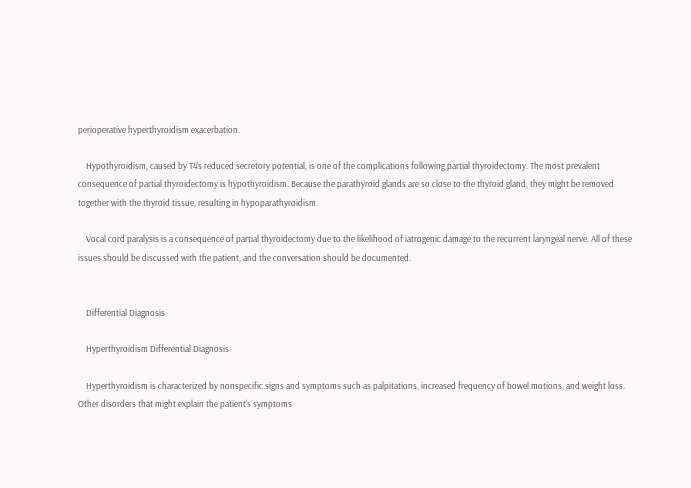perioperative hyperthyroidism exacerbation.

    Hypothyroidism, caused by T4's reduced secretory potential, is one of the complications following partial thyroidectomy. The most prevalent consequence of partial thyroidectomy is hypothyroidism. Because the parathyroid glands are so close to the thyroid gland, they might be removed together with the thyroid tissue, resulting in hypoparathyroidism.

    Vocal cord paralysis is a consequence of partial thyroidectomy due to the likelihood of iatrogenic damage to the recurrent laryngeal nerve. All of these issues should be discussed with the patient, and the conversation should be documented.


    Differential Diagnosis

    Hyperthyroidism Differential Diagnosis

    Hyperthyroidism is characterized by nonspecific signs and symptoms such as palpitations, increased frequency of bowel motions, and weight loss. Other disorders that might explain the patient's symptoms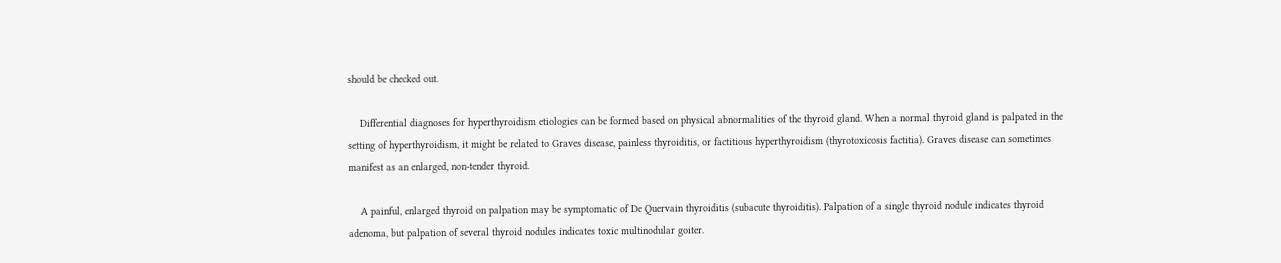should be checked out.

    Differential diagnoses for hyperthyroidism etiologies can be formed based on physical abnormalities of the thyroid gland. When a normal thyroid gland is palpated in the setting of hyperthyroidism, it might be related to Graves disease, painless thyroiditis, or factitious hyperthyroidism (thyrotoxicosis factitia). Graves disease can sometimes manifest as an enlarged, non-tender thyroid.

    A painful, enlarged thyroid on palpation may be symptomatic of De Quervain thyroiditis (subacute thyroiditis). Palpation of a single thyroid nodule indicates thyroid adenoma, but palpation of several thyroid nodules indicates toxic multinodular goiter.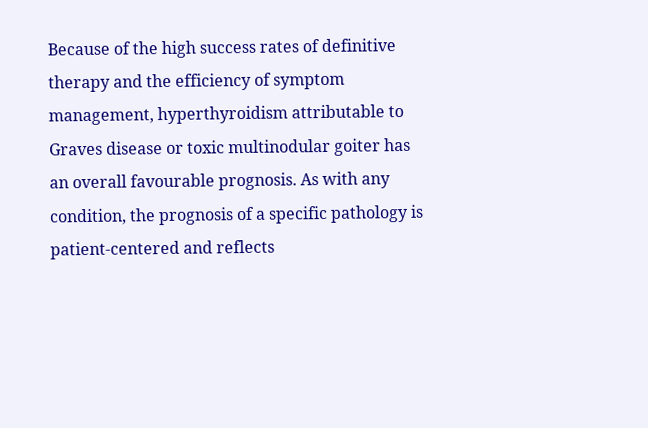Because of the high success rates of definitive therapy and the efficiency of symptom management, hyperthyroidism attributable to Graves disease or toxic multinodular goiter has an overall favourable prognosis. As with any condition, the prognosis of a specific pathology is patient-centered and reflects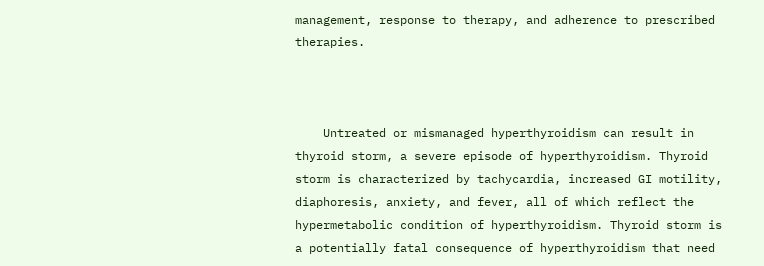management, response to therapy, and adherence to prescribed therapies.



    Untreated or mismanaged hyperthyroidism can result in thyroid storm, a severe episode of hyperthyroidism. Thyroid storm is characterized by tachycardia, increased GI motility, diaphoresis, anxiety, and fever, all of which reflect the hypermetabolic condition of hyperthyroidism. Thyroid storm is a potentially fatal consequence of hyperthyroidism that need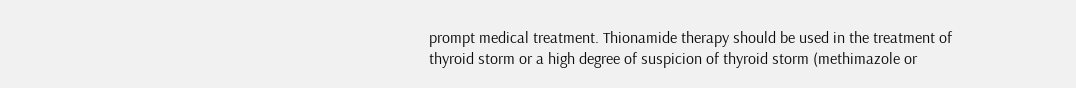prompt medical treatment. Thionamide therapy should be used in the treatment of thyroid storm or a high degree of suspicion of thyroid storm (methimazole or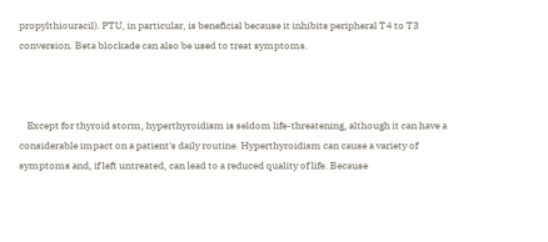propylthiouracil). PTU, in particular, is beneficial because it inhibits peripheral T4 to T3 conversion. Beta blockade can also be used to treat symptoms.



    Except for thyroid storm, hyperthyroidism is seldom life-threatening, although it can have a considerable impact on a patient's daily routine. Hyperthyroidism can cause a variety of symptoms and, if left untreated, can lead to a reduced quality of life. Because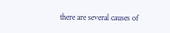there are several causes of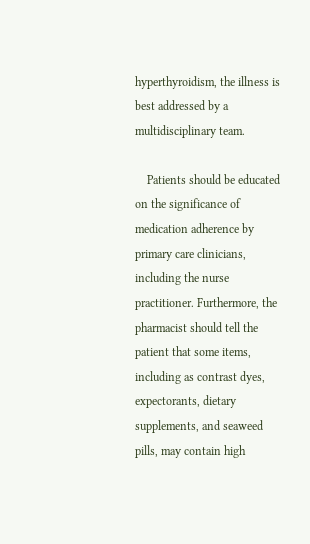hyperthyroidism, the illness is best addressed by a multidisciplinary team.

    Patients should be educated on the significance of medication adherence by primary care clinicians, including the nurse practitioner. Furthermore, the pharmacist should tell the patient that some items, including as contrast dyes, expectorants, dietary supplements, and seaweed pills, may contain high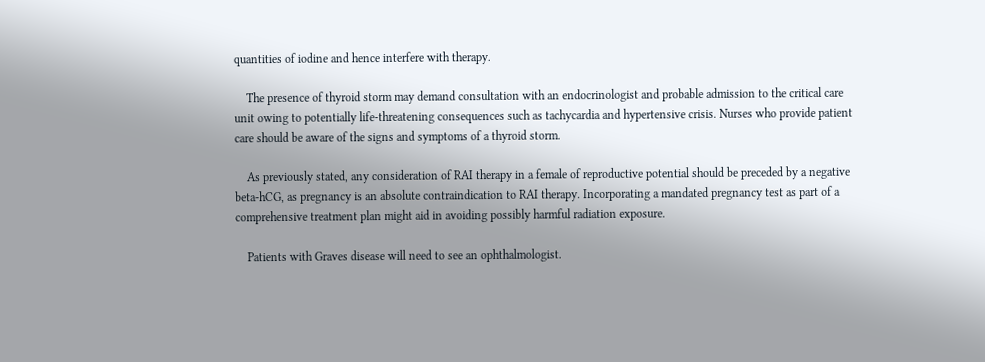quantities of iodine and hence interfere with therapy.

    The presence of thyroid storm may demand consultation with an endocrinologist and probable admission to the critical care unit owing to potentially life-threatening consequences such as tachycardia and hypertensive crisis. Nurses who provide patient care should be aware of the signs and symptoms of a thyroid storm.

    As previously stated, any consideration of RAI therapy in a female of reproductive potential should be preceded by a negative beta-hCG, as pregnancy is an absolute contraindication to RAI therapy. Incorporating a mandated pregnancy test as part of a comprehensive treatment plan might aid in avoiding possibly harmful radiation exposure.

    Patients with Graves disease will need to see an ophthalmologist.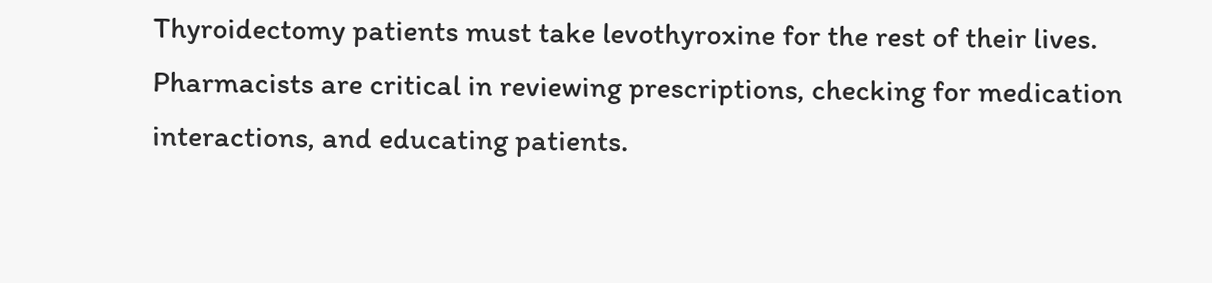Thyroidectomy patients must take levothyroxine for the rest of their lives. Pharmacists are critical in reviewing prescriptions, checking for medication interactions, and educating patients.